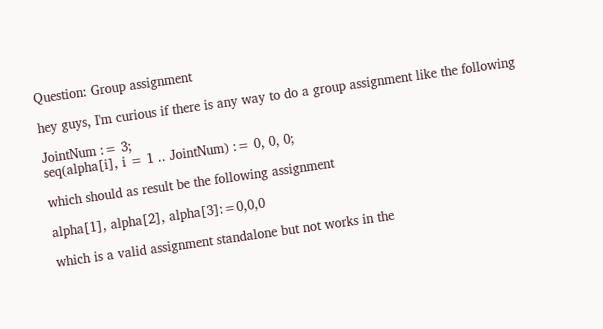Question: Group assignment

hey guys, I'm curious if there is any way to do a group assignment like the following

JointNum := 3;
seq(alpha[i], i = 1 .. JointNum) := 0, 0, 0;

which should as result be the following assignment

alpha[1], alpha[2], alpha[3]:=0,0,0

which is a valid assignment standalone but not works in the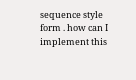sequence style form . how can I implement this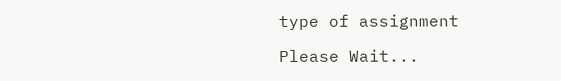type of assignment

Please Wait...